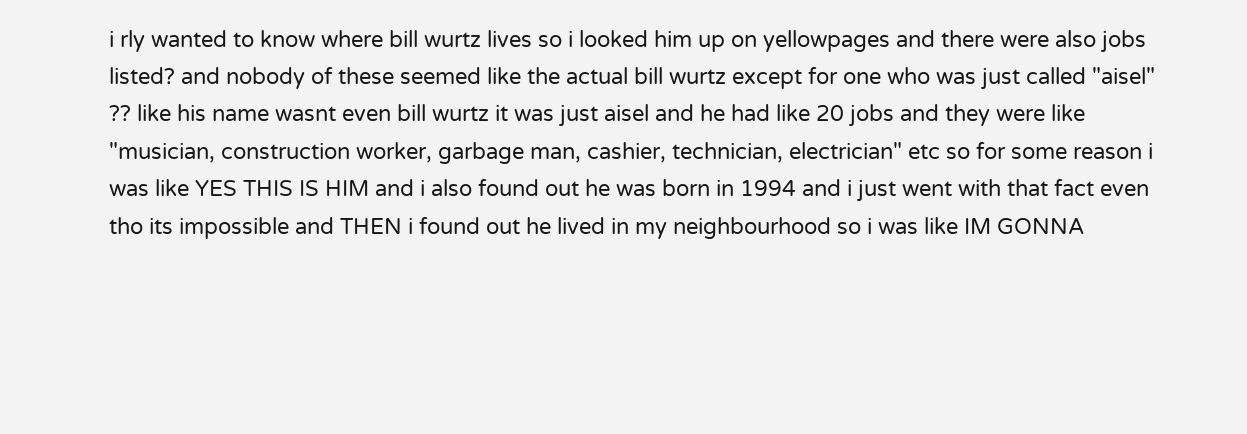i rly wanted to know where bill wurtz lives so i looked him up on yellowpages and there were also jobs listed? and nobody of these seemed like the actual bill wurtz except for one who was just called "aisel" ?? like his name wasnt even bill wurtz it was just aisel and he had like 20 jobs and they were like "musician, construction worker, garbage man, cashier, technician, electrician" etc so for some reason i was like YES THIS IS HIM and i also found out he was born in 1994 and i just went with that fact even tho its impossible and THEN i found out he lived in my neighbourhood so i was like IM GONNA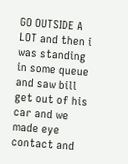GO OUTSIDE A LOT and then i was standing in some queue and saw bill get out of his car and we made eye contact and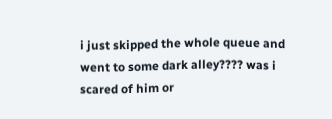i just skipped the whole queue and went to some dark alley???? was i scared of him or